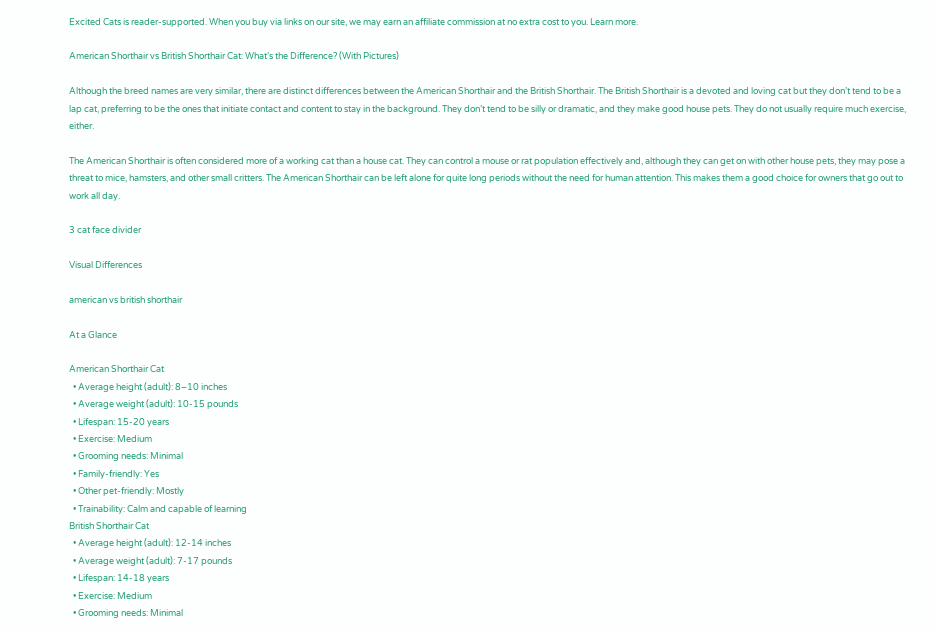Excited Cats is reader-supported. When you buy via links on our site, we may earn an affiliate commission at no extra cost to you. Learn more.

American Shorthair vs British Shorthair Cat: What’s the Difference? (With Pictures)

Although the breed names are very similar, there are distinct differences between the American Shorthair and the British Shorthair. The British Shorthair is a devoted and loving cat but they don’t tend to be a lap cat, preferring to be the ones that initiate contact and content to stay in the background. They don’t tend to be silly or dramatic, and they make good house pets. They do not usually require much exercise, either.

The American Shorthair is often considered more of a working cat than a house cat. They can control a mouse or rat population effectively and, although they can get on with other house pets, they may pose a threat to mice, hamsters, and other small critters. The American Shorthair can be left alone for quite long periods without the need for human attention. This makes them a good choice for owners that go out to work all day.

3 cat face divider

Visual Differences

american vs british shorthair

At a Glance

American Shorthair Cat
  • Average height (adult): 8–10 inches
  • Average weight (adult): 10-15 pounds
  • Lifespan: 15-20 years
  • Exercise: Medium
  • Grooming needs: Minimal
  • Family-friendly: Yes
  • Other pet-friendly: Mostly
  • Trainability: Calm and capable of learning
British Shorthair Cat
  • Average height (adult): 12-14 inches
  • Average weight (adult): 7-17 pounds
  • Lifespan: 14-18 years
  • Exercise: Medium
  • Grooming needs: Minimal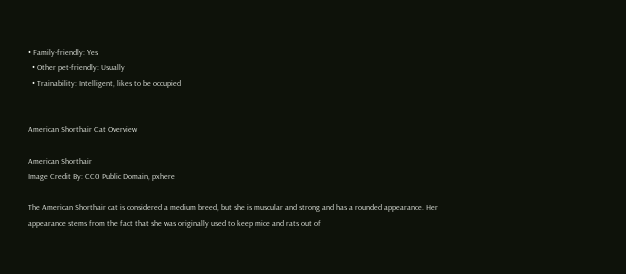• Family-friendly: Yes
  • Other pet-friendly: Usually
  • Trainability: Intelligent, likes to be occupied


American Shorthair Cat Overview

American Shorthair
Image Credit By: CC0 Public Domain, pxhere

The American Shorthair cat is considered a medium breed, but she is muscular and strong and has a rounded appearance. Her appearance stems from the fact that she was originally used to keep mice and rats out of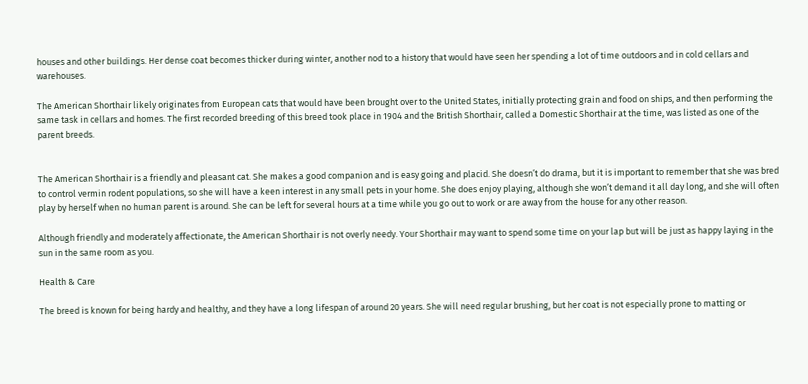houses and other buildings. Her dense coat becomes thicker during winter, another nod to a history that would have seen her spending a lot of time outdoors and in cold cellars and warehouses.

The American Shorthair likely originates from European cats that would have been brought over to the United States, initially protecting grain and food on ships, and then performing the same task in cellars and homes. The first recorded breeding of this breed took place in 1904 and the British Shorthair, called a Domestic Shorthair at the time, was listed as one of the parent breeds.


The American Shorthair is a friendly and pleasant cat. She makes a good companion and is easy going and placid. She doesn’t do drama, but it is important to remember that she was bred to control vermin rodent populations, so she will have a keen interest in any small pets in your home. She does enjoy playing, although she won’t demand it all day long, and she will often play by herself when no human parent is around. She can be left for several hours at a time while you go out to work or are away from the house for any other reason.

Although friendly and moderately affectionate, the American Shorthair is not overly needy. Your Shorthair may want to spend some time on your lap but will be just as happy laying in the sun in the same room as you.

Health & Care

The breed is known for being hardy and healthy, and they have a long lifespan of around 20 years. She will need regular brushing, but her coat is not especially prone to matting or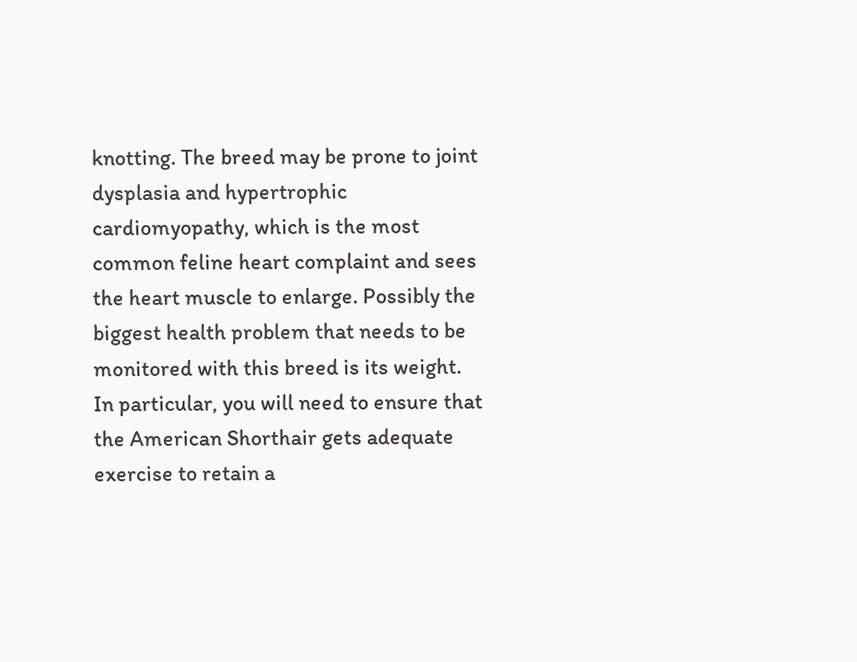knotting. The breed may be prone to joint dysplasia and hypertrophic cardiomyopathy, which is the most common feline heart complaint and sees the heart muscle to enlarge. Possibly the biggest health problem that needs to be monitored with this breed is its weight. In particular, you will need to ensure that the American Shorthair gets adequate exercise to retain a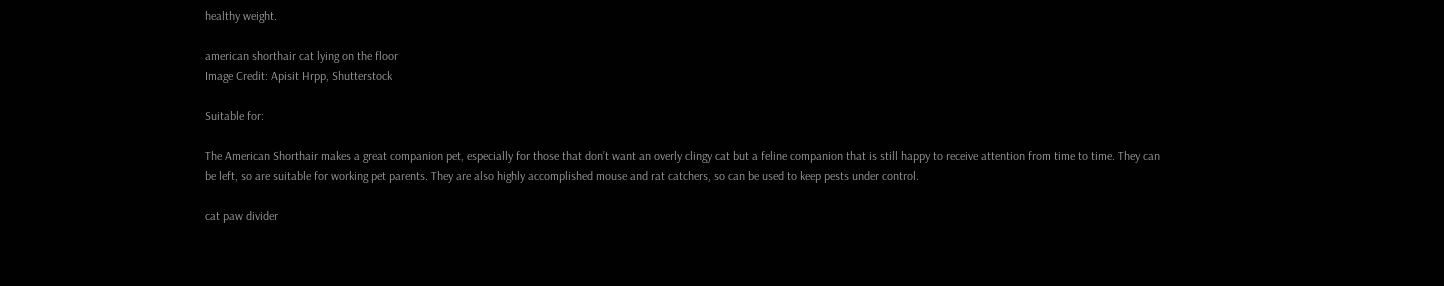healthy weight.

american shorthair cat lying on the floor
Image Credit: Apisit Hrpp, Shutterstock

Suitable for:

The American Shorthair makes a great companion pet, especially for those that don’t want an overly clingy cat but a feline companion that is still happy to receive attention from time to time. They can be left, so are suitable for working pet parents. They are also highly accomplished mouse and rat catchers, so can be used to keep pests under control.

cat paw divider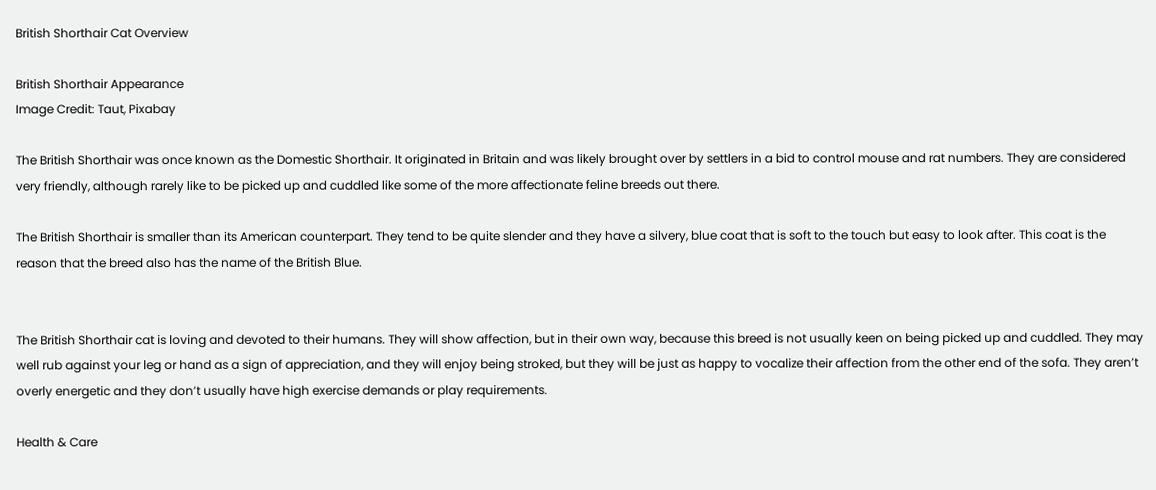British Shorthair Cat Overview

British Shorthair Appearance
Image Credit: Taut, Pixabay

The British Shorthair was once known as the Domestic Shorthair. It originated in Britain and was likely brought over by settlers in a bid to control mouse and rat numbers. They are considered very friendly, although rarely like to be picked up and cuddled like some of the more affectionate feline breeds out there.

The British Shorthair is smaller than its American counterpart. They tend to be quite slender and they have a silvery, blue coat that is soft to the touch but easy to look after. This coat is the reason that the breed also has the name of the British Blue.


The British Shorthair cat is loving and devoted to their humans. They will show affection, but in their own way, because this breed is not usually keen on being picked up and cuddled. They may well rub against your leg or hand as a sign of appreciation, and they will enjoy being stroked, but they will be just as happy to vocalize their affection from the other end of the sofa. They aren’t overly energetic and they don’t usually have high exercise demands or play requirements.

Health & Care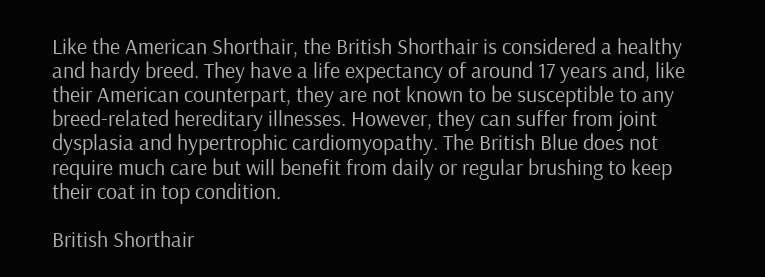Like the American Shorthair, the British Shorthair is considered a healthy and hardy breed. They have a life expectancy of around 17 years and, like their American counterpart, they are not known to be susceptible to any breed-related hereditary illnesses. However, they can suffer from joint dysplasia and hypertrophic cardiomyopathy. The British Blue does not require much care but will benefit from daily or regular brushing to keep their coat in top condition.

British Shorthair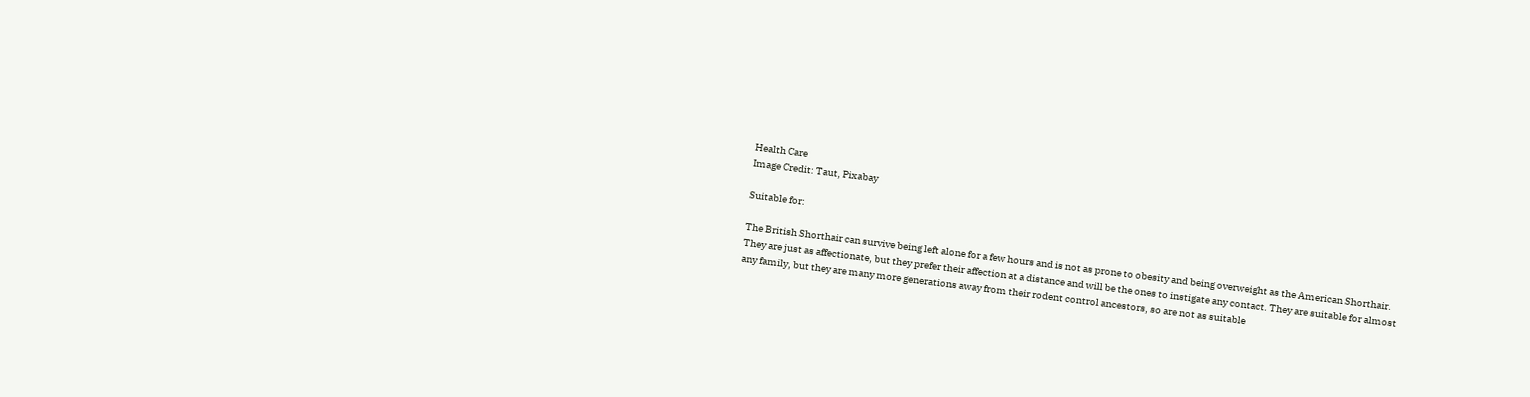Health Care
Image Credit: Taut, Pixabay

Suitable for:

The British Shorthair can survive being left alone for a few hours and is not as prone to obesity and being overweight as the American Shorthair. They are just as affectionate, but they prefer their affection at a distance and will be the ones to instigate any contact. They are suitable for almost any family, but they are many more generations away from their rodent control ancestors, so are not as suitable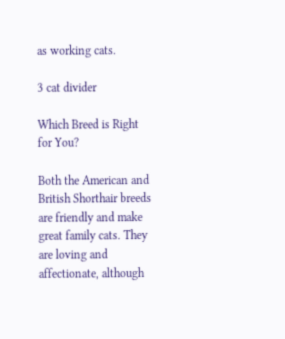as working cats.

3 cat divider

Which Breed is Right for You?

Both the American and British Shorthair breeds are friendly and make great family cats. They are loving and affectionate, although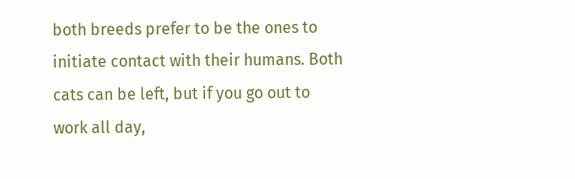both breeds prefer to be the ones to initiate contact with their humans. Both cats can be left, but if you go out to work all day,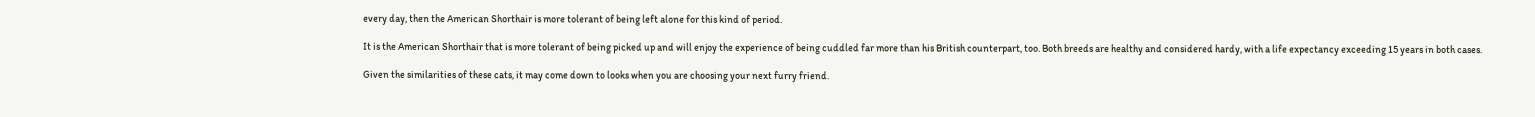every day, then the American Shorthair is more tolerant of being left alone for this kind of period.

It is the American Shorthair that is more tolerant of being picked up and will enjoy the experience of being cuddled far more than his British counterpart, too. Both breeds are healthy and considered hardy, with a life expectancy exceeding 15 years in both cases.

Given the similarities of these cats, it may come down to looks when you are choosing your next furry friend.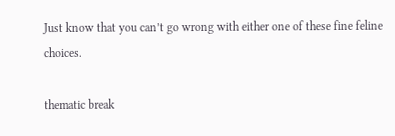Just know that you can’t go wrong with either one of these fine feline choices.

thematic break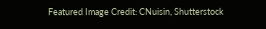Featured Image Credit: CNuisin, Shutterstock